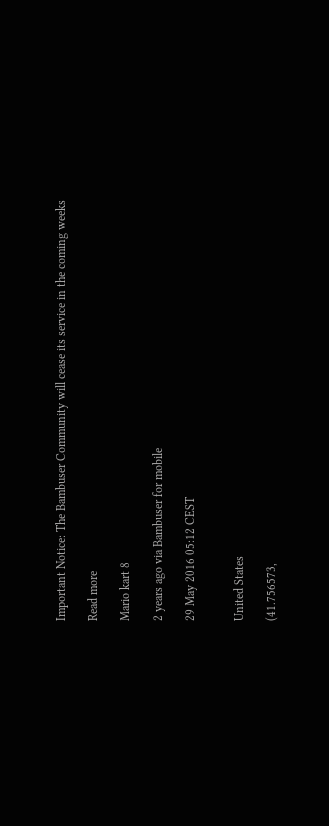Important Notice: The Bambuser Community will cease its service in the coming weeks

Read more

Mario kart 8

2 years ago via Bambuser for mobile

29 May 2016 05:12 CEST


United States

(41.756573,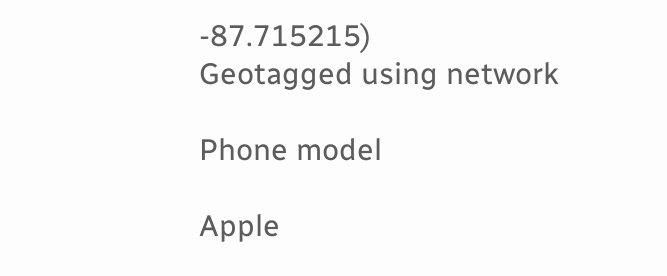-87.715215)
Geotagged using network

Phone model

Apple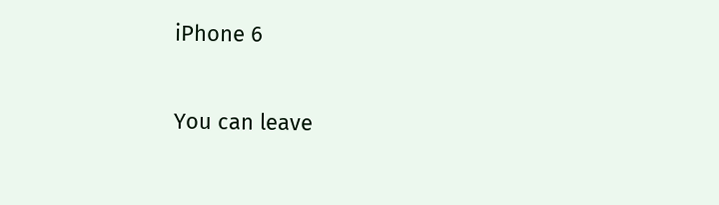iPhone 6

You can leave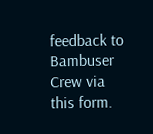feedback to Bambuser Crew via this form.